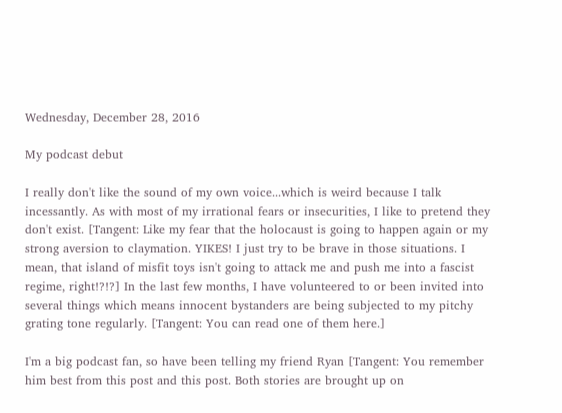Wednesday, December 28, 2016

My podcast debut

I really don't like the sound of my own voice...which is weird because I talk incessantly. As with most of my irrational fears or insecurities, I like to pretend they don't exist. [Tangent: Like my fear that the holocaust is going to happen again or my strong aversion to claymation. YIKES! I just try to be brave in those situations. I mean, that island of misfit toys isn't going to attack me and push me into a fascist regime, right!?!?] In the last few months, I have volunteered to or been invited into several things which means innocent bystanders are being subjected to my pitchy grating tone regularly. [Tangent: You can read one of them here.]

I'm a big podcast fan, so have been telling my friend Ryan [Tangent: You remember him best from this post and this post. Both stories are brought up on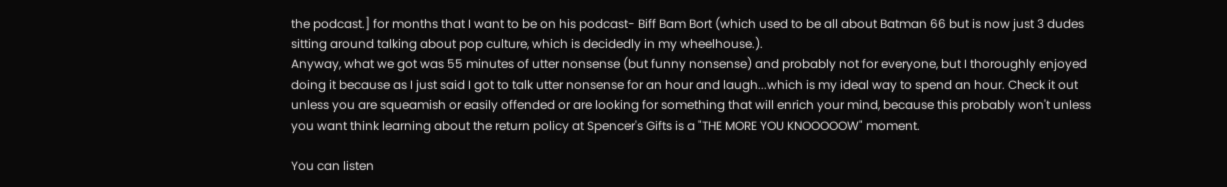the podcast.] for months that I want to be on his podcast- Biff Bam Bort (which used to be all about Batman 66 but is now just 3 dudes sitting around talking about pop culture, which is decidedly in my wheelhouse.).
Anyway, what we got was 55 minutes of utter nonsense (but funny nonsense) and probably not for everyone, but I thoroughly enjoyed doing it because as I just said I got to talk utter nonsense for an hour and laugh...which is my ideal way to spend an hour. Check it out unless you are squeamish or easily offended or are looking for something that will enrich your mind, because this probably won't unless you want think learning about the return policy at Spencer's Gifts is a "THE MORE YOU KNOOOOOW" moment.

You can listen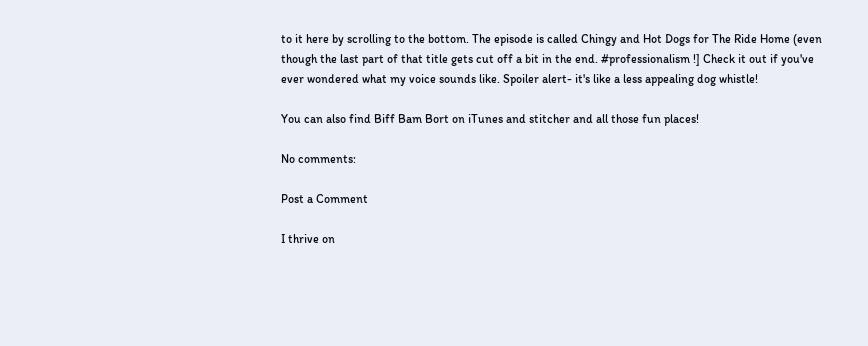to it here by scrolling to the bottom. The episode is called Chingy and Hot Dogs for The Ride Home (even though the last part of that title gets cut off a bit in the end. #professionalism !] Check it out if you've ever wondered what my voice sounds like. Spoiler alert- it's like a less appealing dog whistle!

You can also find Biff Bam Bort on iTunes and stitcher and all those fun places!

No comments:

Post a Comment

I thrive on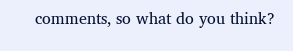comments, so what do you think?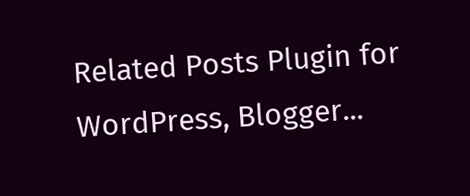Related Posts Plugin for WordPress, Blogger...